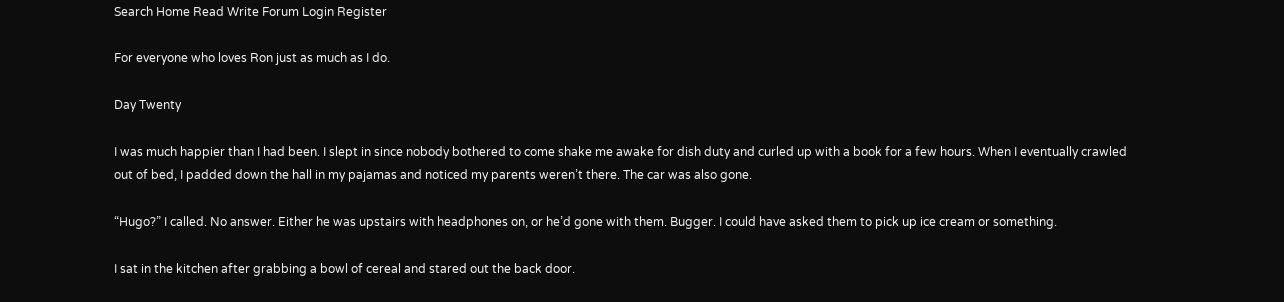Search Home Read Write Forum Login Register

For everyone who loves Ron just as much as I do.

Day Twenty

I was much happier than I had been. I slept in since nobody bothered to come shake me awake for dish duty and curled up with a book for a few hours. When I eventually crawled out of bed, I padded down the hall in my pajamas and noticed my parents weren’t there. The car was also gone.

“Hugo?” I called. No answer. Either he was upstairs with headphones on, or he’d gone with them. Bugger. I could have asked them to pick up ice cream or something.

I sat in the kitchen after grabbing a bowl of cereal and stared out the back door.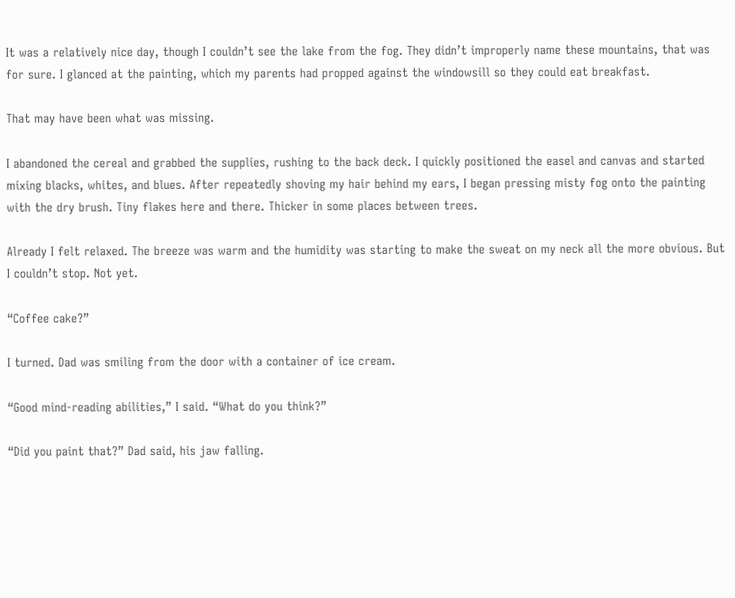It was a relatively nice day, though I couldn’t see the lake from the fog. They didn’t improperly name these mountains, that was for sure. I glanced at the painting, which my parents had propped against the windowsill so they could eat breakfast.

That may have been what was missing.

I abandoned the cereal and grabbed the supplies, rushing to the back deck. I quickly positioned the easel and canvas and started mixing blacks, whites, and blues. After repeatedly shoving my hair behind my ears, I began pressing misty fog onto the painting with the dry brush. Tiny flakes here and there. Thicker in some places between trees.

Already I felt relaxed. The breeze was warm and the humidity was starting to make the sweat on my neck all the more obvious. But I couldn’t stop. Not yet.

“Coffee cake?”

I turned. Dad was smiling from the door with a container of ice cream.

“Good mind-reading abilities,” I said. “What do you think?”

“Did you paint that?” Dad said, his jaw falling.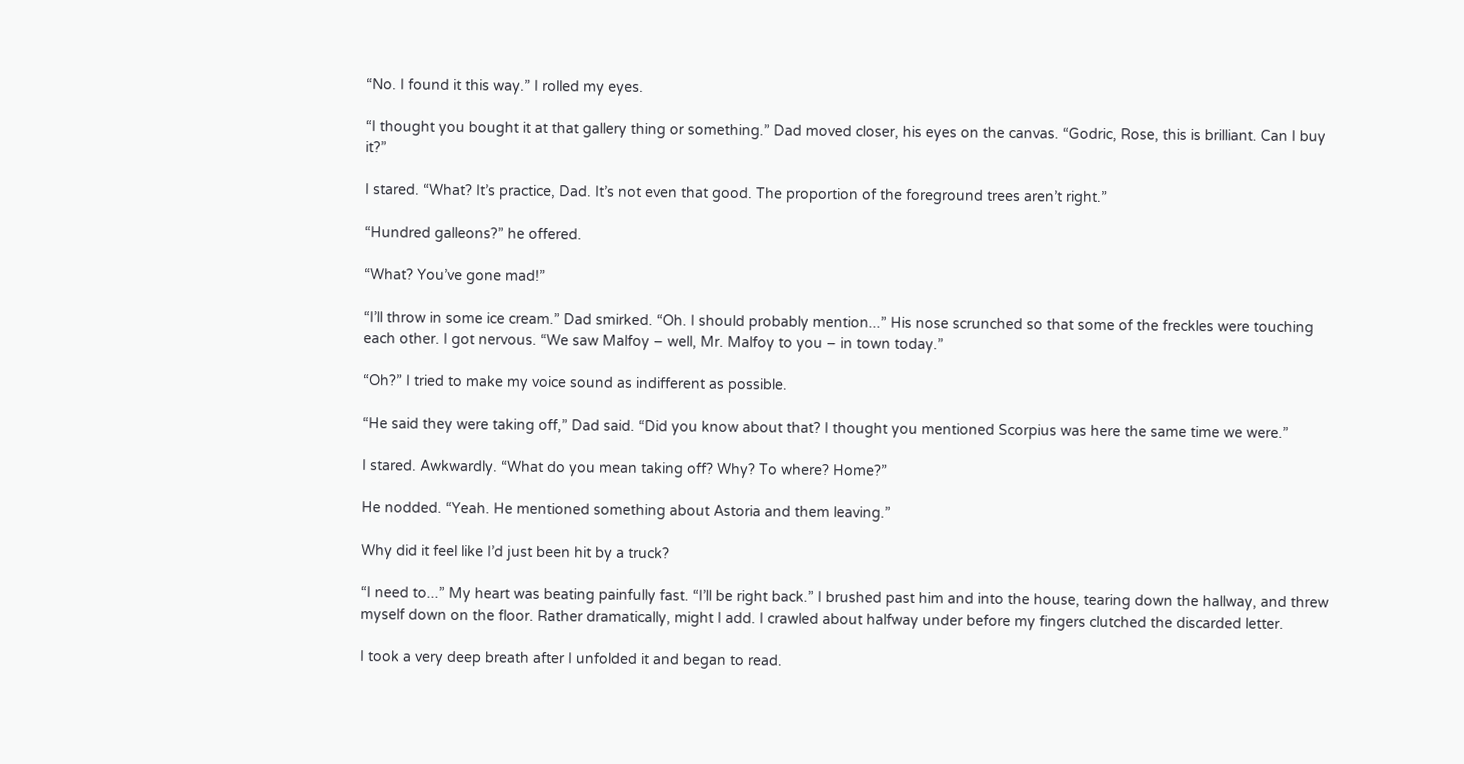“No. I found it this way.” I rolled my eyes.

“I thought you bought it at that gallery thing or something.” Dad moved closer, his eyes on the canvas. “Godric, Rose, this is brilliant. Can I buy it?”

I stared. “What? It’s practice, Dad. It’s not even that good. The proportion of the foreground trees aren’t right.”

“Hundred galleons?” he offered.

“What? You’ve gone mad!”

“I’ll throw in some ice cream.” Dad smirked. “Oh. I should probably mention...” His nose scrunched so that some of the freckles were touching each other. I got nervous. “We saw Malfoy – well, Mr. Malfoy to you – in town today.”

“Oh?” I tried to make my voice sound as indifferent as possible.

“He said they were taking off,” Dad said. “Did you know about that? I thought you mentioned Scorpius was here the same time we were.”

I stared. Awkwardly. “What do you mean taking off? Why? To where? Home?”

He nodded. “Yeah. He mentioned something about Astoria and them leaving.”

Why did it feel like I’d just been hit by a truck?

“I need to...” My heart was beating painfully fast. “I’ll be right back.” I brushed past him and into the house, tearing down the hallway, and threw myself down on the floor. Rather dramatically, might I add. I crawled about halfway under before my fingers clutched the discarded letter.

I took a very deep breath after I unfolded it and began to read.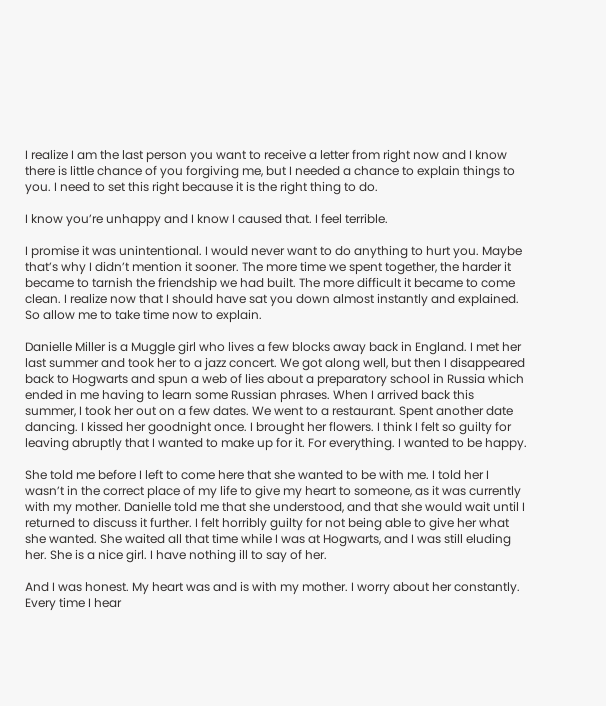I realize I am the last person you want to receive a letter from right now and I know there is little chance of you forgiving me, but I needed a chance to explain things to you. I need to set this right because it is the right thing to do.

I know you’re unhappy and I know I caused that. I feel terrible.

I promise it was unintentional. I would never want to do anything to hurt you. Maybe that’s why I didn’t mention it sooner. The more time we spent together, the harder it became to tarnish the friendship we had built. The more difficult it became to come clean. I realize now that I should have sat you down almost instantly and explained. So allow me to take time now to explain.

Danielle Miller is a Muggle girl who lives a few blocks away back in England. I met her last summer and took her to a jazz concert. We got along well, but then I disappeared back to Hogwarts and spun a web of lies about a preparatory school in Russia which ended in me having to learn some Russian phrases. When I arrived back this summer, I took her out on a few dates. We went to a restaurant. Spent another date dancing. I kissed her goodnight once. I brought her flowers. I think I felt so guilty for leaving abruptly that I wanted to make up for it. For everything. I wanted to be happy.

She told me before I left to come here that she wanted to be with me. I told her I wasn’t in the correct place of my life to give my heart to someone, as it was currently with my mother. Danielle told me that she understood, and that she would wait until I returned to discuss it further. I felt horribly guilty for not being able to give her what she wanted. She waited all that time while I was at Hogwarts, and I was still eluding her. She is a nice girl. I have nothing ill to say of her.

And I was honest. My heart was and is with my mother. I worry about her constantly. Every time I hear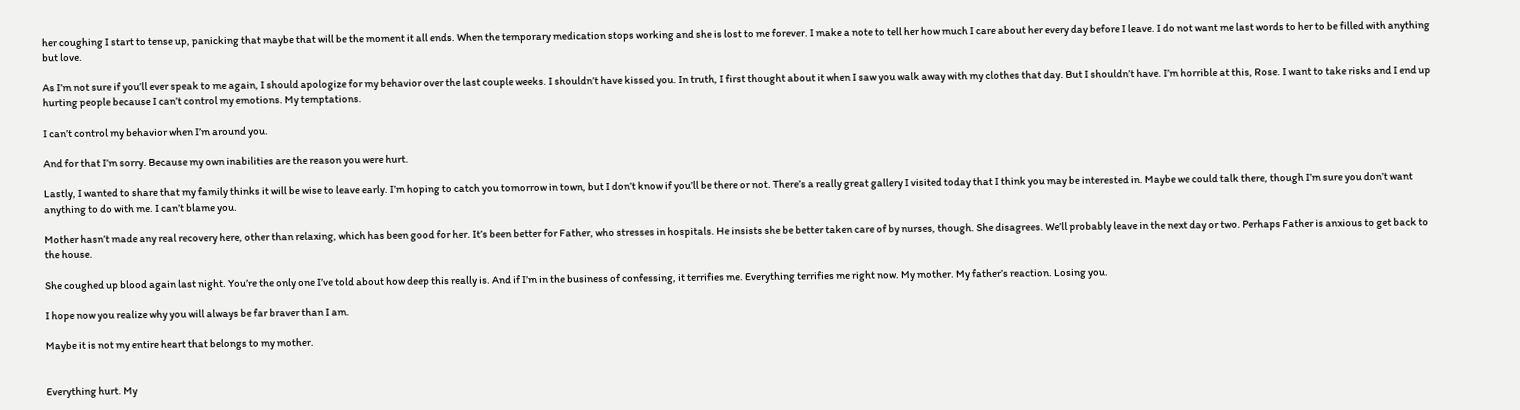her coughing I start to tense up, panicking that maybe that will be the moment it all ends. When the temporary medication stops working and she is lost to me forever. I make a note to tell her how much I care about her every day before I leave. I do not want me last words to her to be filled with anything but love.

As I’m not sure if you’ll ever speak to me again, I should apologize for my behavior over the last couple weeks. I shouldn’t have kissed you. In truth, I first thought about it when I saw you walk away with my clothes that day. But I shouldn’t have. I’m horrible at this, Rose. I want to take risks and I end up hurting people because I can’t control my emotions. My temptations.

I can’t control my behavior when I’m around you.

And for that I’m sorry. Because my own inabilities are the reason you were hurt.

Lastly, I wanted to share that my family thinks it will be wise to leave early. I’m hoping to catch you tomorrow in town, but I don’t know if you’ll be there or not. There’s a really great gallery I visited today that I think you may be interested in. Maybe we could talk there, though I’m sure you don’t want anything to do with me. I can’t blame you.

Mother hasn’t made any real recovery here, other than relaxing, which has been good for her. It’s been better for Father, who stresses in hospitals. He insists she be better taken care of by nurses, though. She disagrees. We’ll probably leave in the next day or two. Perhaps Father is anxious to get back to the house.

She coughed up blood again last night. You’re the only one I’ve told about how deep this really is. And if I’m in the business of confessing, it terrifies me. Everything terrifies me right now. My mother. My father’s reaction. Losing you.

I hope now you realize why you will always be far braver than I am.

Maybe it is not my entire heart that belongs to my mother.


Everything hurt. My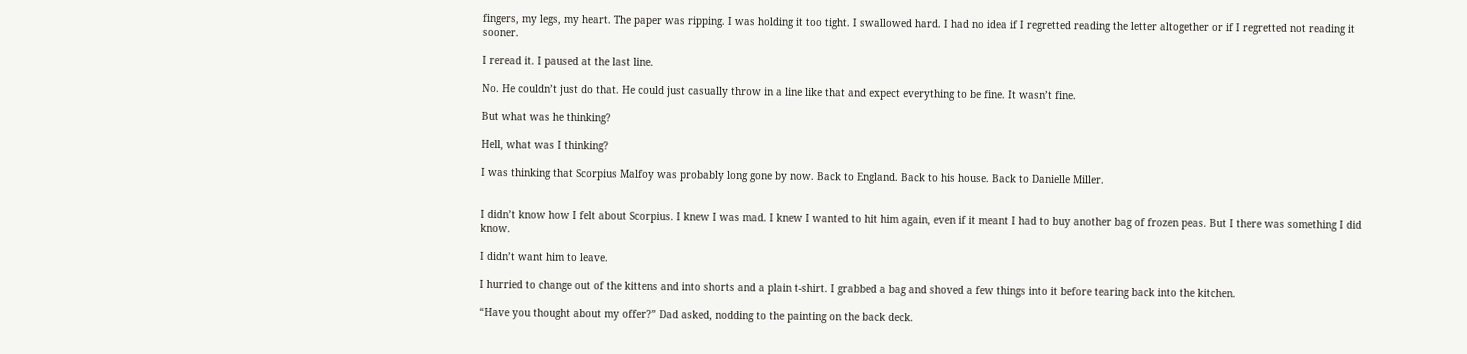fingers, my legs, my heart. The paper was ripping. I was holding it too tight. I swallowed hard. I had no idea if I regretted reading the letter altogether or if I regretted not reading it sooner.

I reread it. I paused at the last line.

No. He couldn’t just do that. He could just casually throw in a line like that and expect everything to be fine. It wasn’t fine.

But what was he thinking?

Hell, what was I thinking?

I was thinking that Scorpius Malfoy was probably long gone by now. Back to England. Back to his house. Back to Danielle Miller.


I didn’t know how I felt about Scorpius. I knew I was mad. I knew I wanted to hit him again, even if it meant I had to buy another bag of frozen peas. But I there was something I did know.

I didn’t want him to leave.

I hurried to change out of the kittens and into shorts and a plain t-shirt. I grabbed a bag and shoved a few things into it before tearing back into the kitchen.

“Have you thought about my offer?” Dad asked, nodding to the painting on the back deck.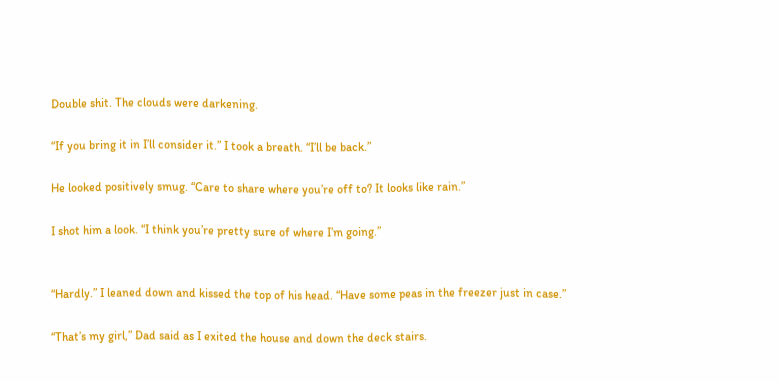Double shit. The clouds were darkening.

“If you bring it in I’ll consider it.” I took a breath. “I’ll be back.”

He looked positively smug. “Care to share where you’re off to? It looks like rain.”

I shot him a look. “I think you’re pretty sure of where I’m going.”


“Hardly.” I leaned down and kissed the top of his head. “Have some peas in the freezer just in case.”

“That’s my girl,” Dad said as I exited the house and down the deck stairs.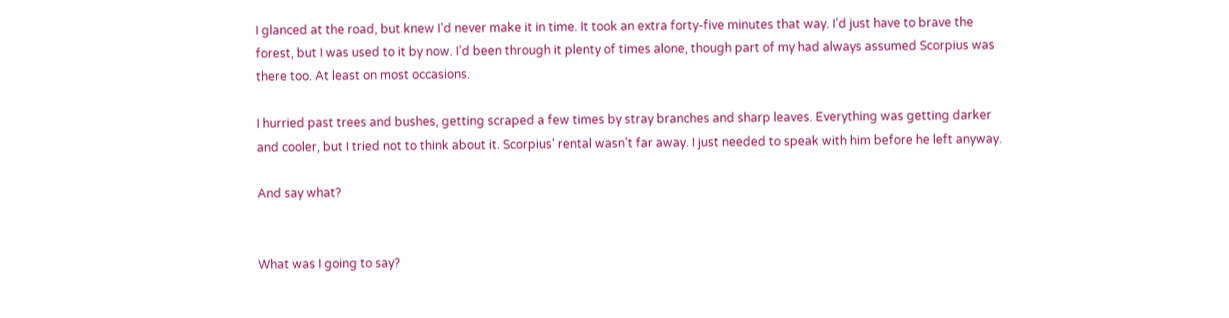I glanced at the road, but knew I’d never make it in time. It took an extra forty-five minutes that way. I’d just have to brave the forest, but I was used to it by now. I’d been through it plenty of times alone, though part of my had always assumed Scorpius was there too. At least on most occasions.

I hurried past trees and bushes, getting scraped a few times by stray branches and sharp leaves. Everything was getting darker and cooler, but I tried not to think about it. Scorpius’ rental wasn’t far away. I just needed to speak with him before he left anyway.

And say what?


What was I going to say?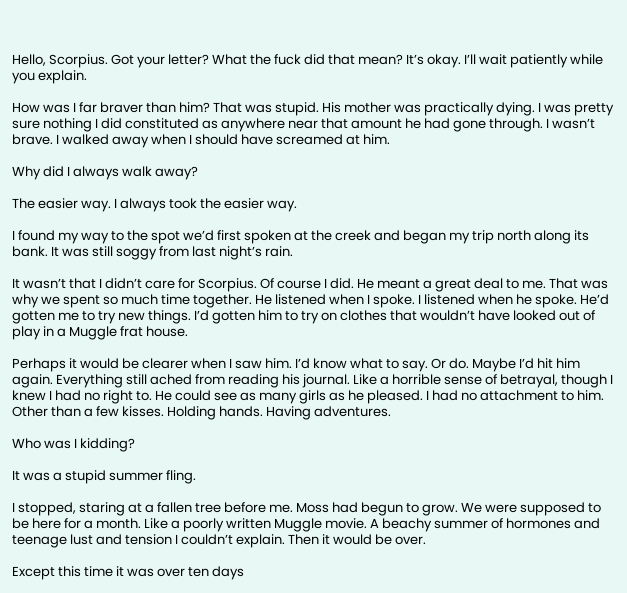Hello, Scorpius. Got your letter? What the fuck did that mean? It’s okay. I’ll wait patiently while you explain.

How was I far braver than him? That was stupid. His mother was practically dying. I was pretty sure nothing I did constituted as anywhere near that amount he had gone through. I wasn’t brave. I walked away when I should have screamed at him.

Why did I always walk away?

The easier way. I always took the easier way.

I found my way to the spot we’d first spoken at the creek and began my trip north along its bank. It was still soggy from last night’s rain.

It wasn’t that I didn’t care for Scorpius. Of course I did. He meant a great deal to me. That was why we spent so much time together. He listened when I spoke. I listened when he spoke. He’d gotten me to try new things. I’d gotten him to try on clothes that wouldn’t have looked out of play in a Muggle frat house.

Perhaps it would be clearer when I saw him. I’d know what to say. Or do. Maybe I’d hit him again. Everything still ached from reading his journal. Like a horrible sense of betrayal, though I knew I had no right to. He could see as many girls as he pleased. I had no attachment to him. Other than a few kisses. Holding hands. Having adventures.

Who was I kidding?

It was a stupid summer fling.

I stopped, staring at a fallen tree before me. Moss had begun to grow. We were supposed to be here for a month. Like a poorly written Muggle movie. A beachy summer of hormones and teenage lust and tension I couldn’t explain. Then it would be over.

Except this time it was over ten days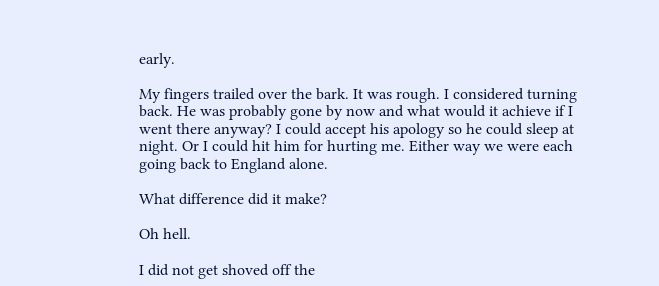early.

My fingers trailed over the bark. It was rough. I considered turning back. He was probably gone by now and what would it achieve if I went there anyway? I could accept his apology so he could sleep at night. Or I could hit him for hurting me. Either way we were each going back to England alone.

What difference did it make?

Oh hell.

I did not get shoved off the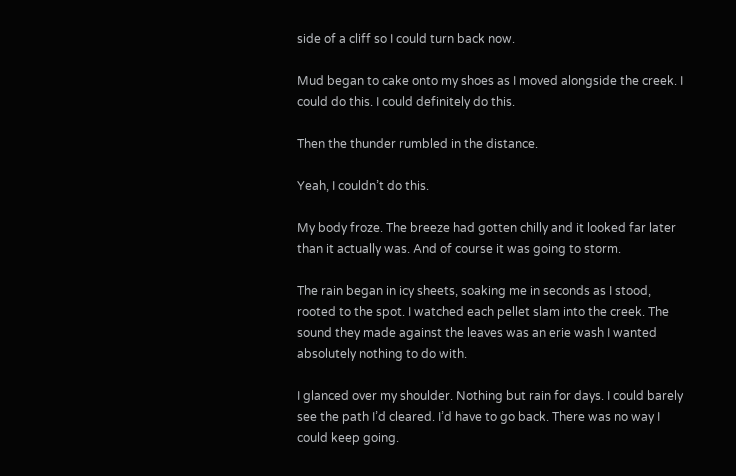side of a cliff so I could turn back now.

Mud began to cake onto my shoes as I moved alongside the creek. I could do this. I could definitely do this.

Then the thunder rumbled in the distance.

Yeah, I couldn’t do this.

My body froze. The breeze had gotten chilly and it looked far later than it actually was. And of course it was going to storm.

The rain began in icy sheets, soaking me in seconds as I stood, rooted to the spot. I watched each pellet slam into the creek. The sound they made against the leaves was an erie wash I wanted absolutely nothing to do with.

I glanced over my shoulder. Nothing but rain for days. I could barely see the path I’d cleared. I’d have to go back. There was no way I could keep going.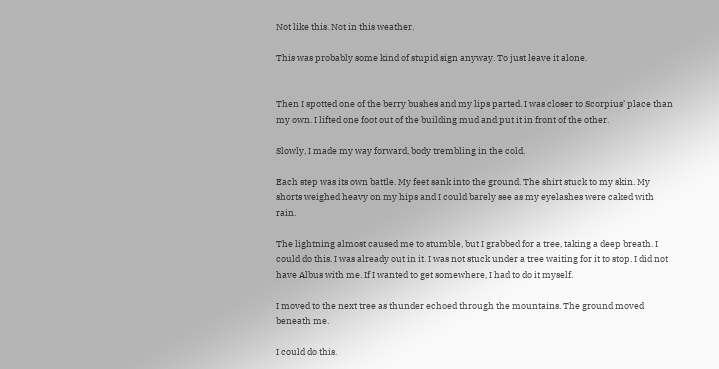Not like this. Not in this weather.

This was probably some kind of stupid sign anyway. To just leave it alone.


Then I spotted one of the berry bushes and my lips parted. I was closer to Scorpius’ place than my own. I lifted one foot out of the building mud and put it in front of the other.

Slowly, I made my way forward, body trembling in the cold.

Each step was its own battle. My feet sank into the ground. The shirt stuck to my skin. My shorts weighed heavy on my hips and I could barely see as my eyelashes were caked with rain.

The lightning almost caused me to stumble, but I grabbed for a tree, taking a deep breath. I could do this. I was already out in it. I was not stuck under a tree waiting for it to stop. I did not have Albus with me. If I wanted to get somewhere, I had to do it myself.

I moved to the next tree as thunder echoed through the mountains. The ground moved beneath me.

I could do this.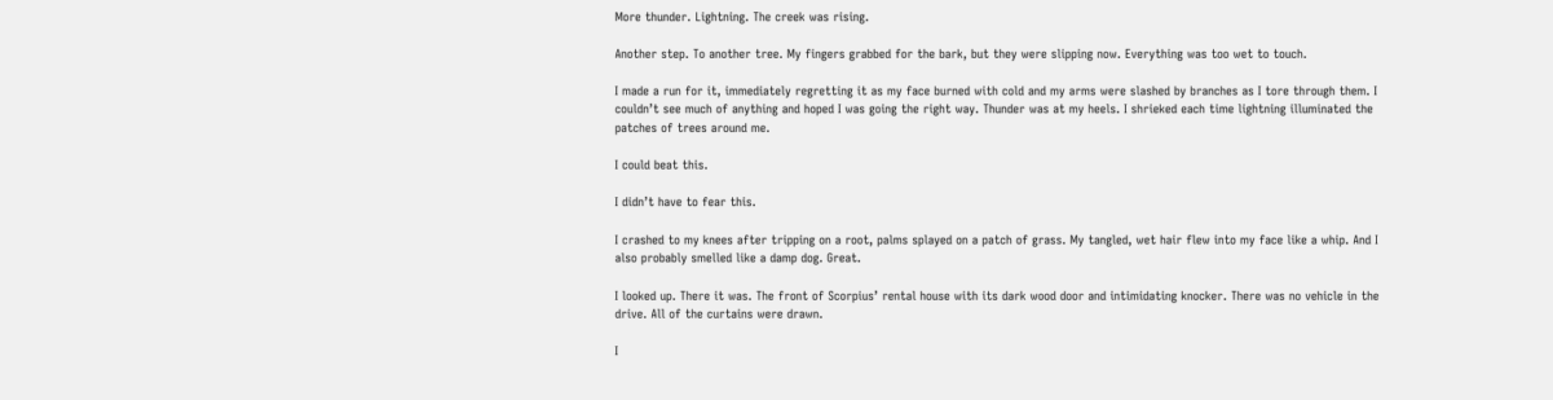More thunder. Lightning. The creek was rising.

Another step. To another tree. My fingers grabbed for the bark, but they were slipping now. Everything was too wet to touch.

I made a run for it, immediately regretting it as my face burned with cold and my arms were slashed by branches as I tore through them. I couldn’t see much of anything and hoped I was going the right way. Thunder was at my heels. I shrieked each time lightning illuminated the patches of trees around me.

I could beat this.

I didn’t have to fear this.

I crashed to my knees after tripping on a root, palms splayed on a patch of grass. My tangled, wet hair flew into my face like a whip. And I also probably smelled like a damp dog. Great.

I looked up. There it was. The front of Scorpius’ rental house with its dark wood door and intimidating knocker. There was no vehicle in the drive. All of the curtains were drawn.

I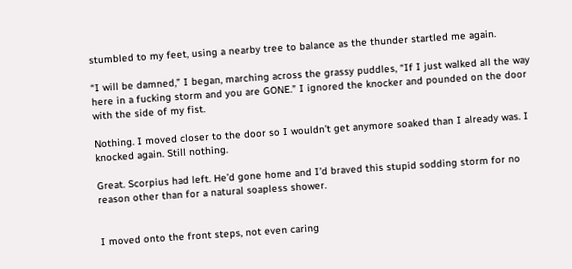stumbled to my feet, using a nearby tree to balance as the thunder startled me again.

“I will be damned,” I began, marching across the grassy puddles, “If I just walked all the way here in a fucking storm and you are GONE.” I ignored the knocker and pounded on the door with the side of my fist.

Nothing. I moved closer to the door so I wouldn’t get anymore soaked than I already was. I knocked again. Still nothing.

Great. Scorpius had left. He’d gone home and I’d braved this stupid sodding storm for no reason other than for a natural soapless shower.


I moved onto the front steps, not even caring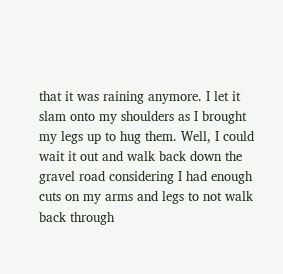that it was raining anymore. I let it slam onto my shoulders as I brought my legs up to hug them. Well, I could wait it out and walk back down the gravel road considering I had enough cuts on my arms and legs to not walk back through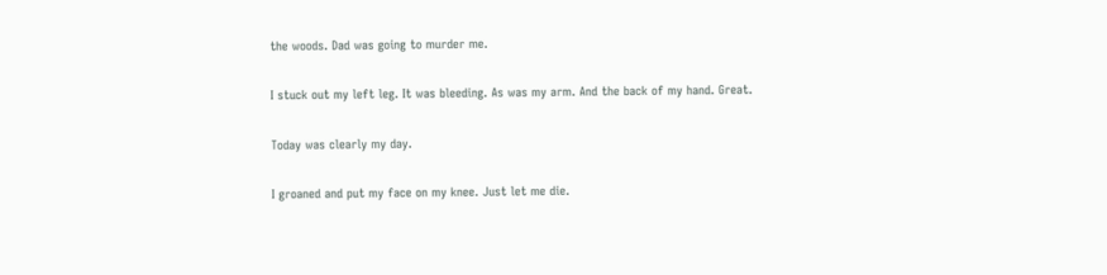the woods. Dad was going to murder me.

I stuck out my left leg. It was bleeding. As was my arm. And the back of my hand. Great.

Today was clearly my day.

I groaned and put my face on my knee. Just let me die.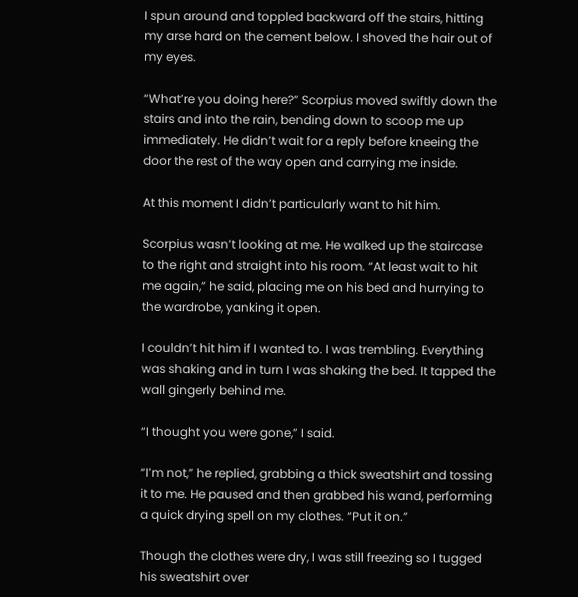I spun around and toppled backward off the stairs, hitting my arse hard on the cement below. I shoved the hair out of my eyes.

“What’re you doing here?” Scorpius moved swiftly down the stairs and into the rain, bending down to scoop me up immediately. He didn’t wait for a reply before kneeing the door the rest of the way open and carrying me inside.

At this moment I didn’t particularly want to hit him.

Scorpius wasn’t looking at me. He walked up the staircase to the right and straight into his room. “At least wait to hit me again,” he said, placing me on his bed and hurrying to the wardrobe, yanking it open.

I couldn’t hit him if I wanted to. I was trembling. Everything was shaking and in turn I was shaking the bed. It tapped the wall gingerly behind me.

“I thought you were gone,” I said.

“I’m not,” he replied, grabbing a thick sweatshirt and tossing it to me. He paused and then grabbed his wand, performing a quick drying spell on my clothes. “Put it on.”

Though the clothes were dry, I was still freezing so I tugged his sweatshirt over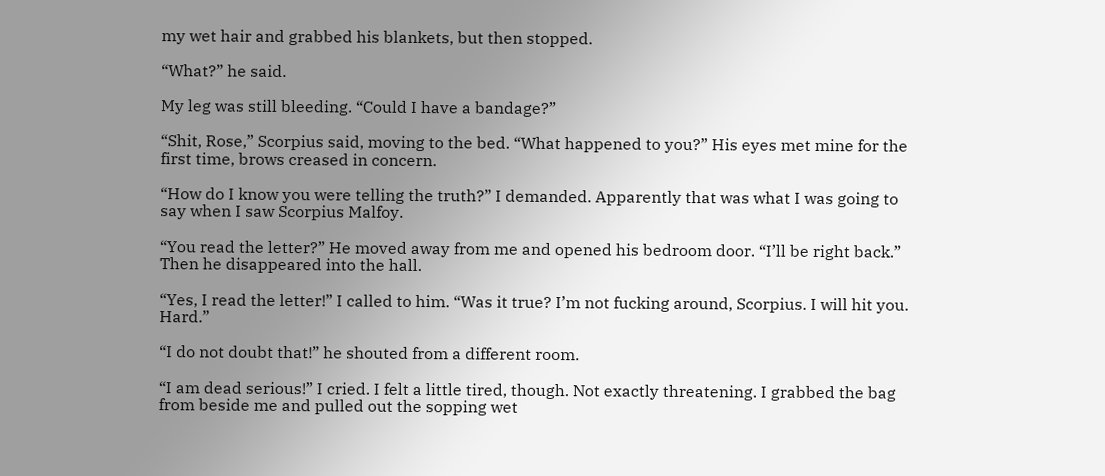my wet hair and grabbed his blankets, but then stopped.

“What?” he said.

My leg was still bleeding. “Could I have a bandage?”

“Shit, Rose,” Scorpius said, moving to the bed. “What happened to you?” His eyes met mine for the first time, brows creased in concern.

“How do I know you were telling the truth?” I demanded. Apparently that was what I was going to say when I saw Scorpius Malfoy.

“You read the letter?” He moved away from me and opened his bedroom door. “I’ll be right back.” Then he disappeared into the hall.

“Yes, I read the letter!” I called to him. “Was it true? I’m not fucking around, Scorpius. I will hit you. Hard.”

“I do not doubt that!” he shouted from a different room.

“I am dead serious!” I cried. I felt a little tired, though. Not exactly threatening. I grabbed the bag from beside me and pulled out the sopping wet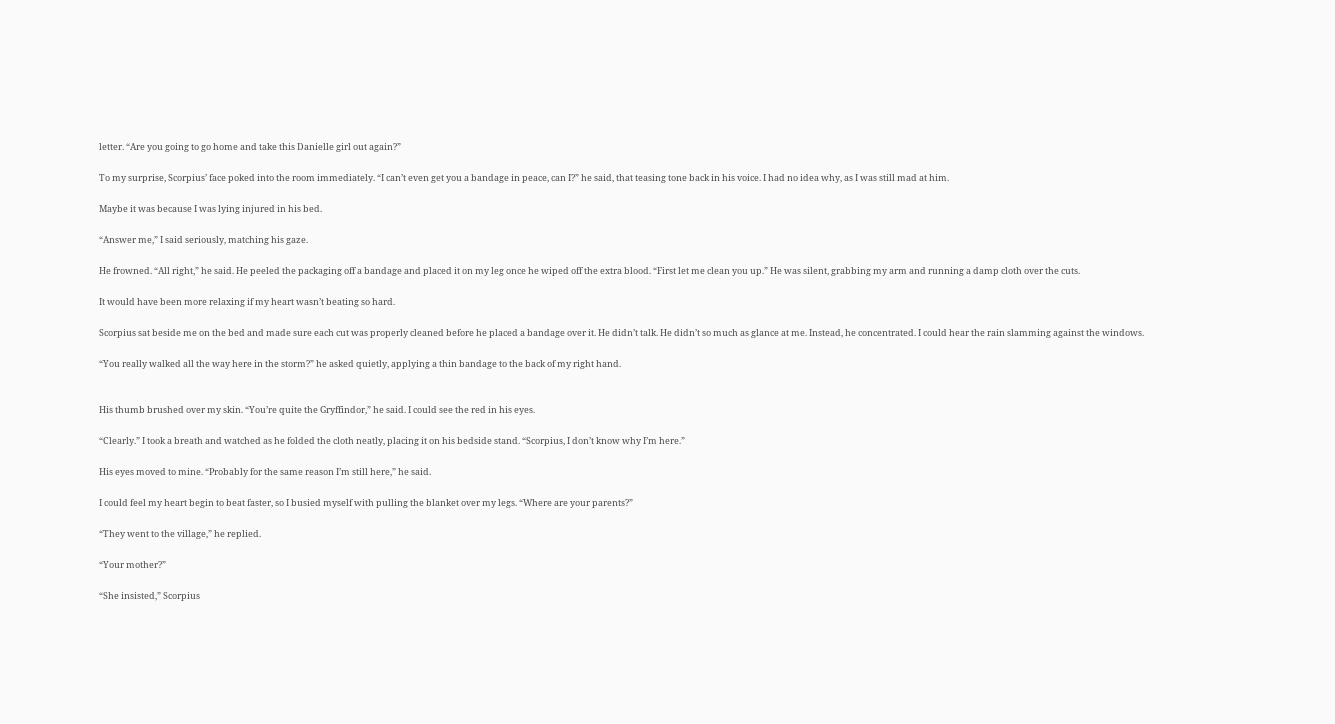letter. “Are you going to go home and take this Danielle girl out again?”

To my surprise, Scorpius’ face poked into the room immediately. “I can’t even get you a bandage in peace, can I?” he said, that teasing tone back in his voice. I had no idea why, as I was still mad at him.

Maybe it was because I was lying injured in his bed.

“Answer me,” I said seriously, matching his gaze.

He frowned. “All right,” he said. He peeled the packaging off a bandage and placed it on my leg once he wiped off the extra blood. “First let me clean you up.” He was silent, grabbing my arm and running a damp cloth over the cuts.

It would have been more relaxing if my heart wasn’t beating so hard.

Scorpius sat beside me on the bed and made sure each cut was properly cleaned before he placed a bandage over it. He didn’t talk. He didn’t so much as glance at me. Instead, he concentrated. I could hear the rain slamming against the windows.

“You really walked all the way here in the storm?” he asked quietly, applying a thin bandage to the back of my right hand.


His thumb brushed over my skin. “You’re quite the Gryffindor,” he said. I could see the red in his eyes.

“Clearly.” I took a breath and watched as he folded the cloth neatly, placing it on his bedside stand. “Scorpius, I don’t know why I’m here.”

His eyes moved to mine. “Probably for the same reason I’m still here,” he said.

I could feel my heart begin to beat faster, so I busied myself with pulling the blanket over my legs. “Where are your parents?”

“They went to the village,” he replied.

“Your mother?”

“She insisted,” Scorpius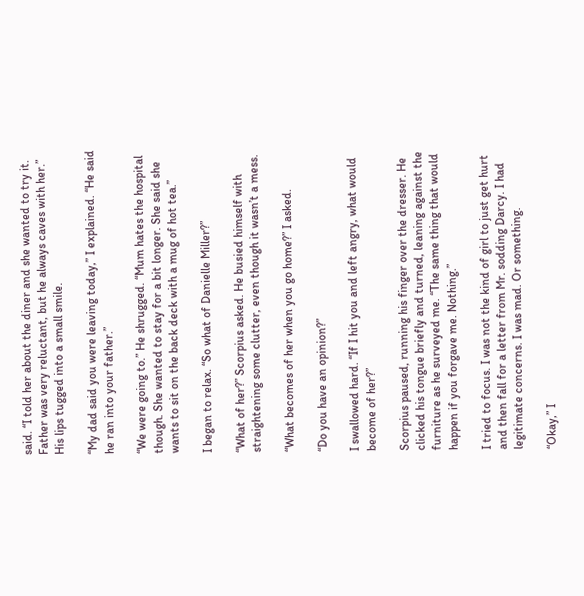said. “I told her about the diner and she wanted to try it. Father was very reluctant, but he always caves with her.” His lips tugged into a small smile.

“My dad said you were leaving today,” I explained. “He said he ran into your father.”

“We were going to.” He shrugged. “Mum hates the hospital though. She wanted to stay for a bit longer. She said she wants to sit on the back deck with a mug of hot tea.”

I began to relax. “So what of Danielle Miller?”

“What of her?” Scorpius asked. He busied himself with straightening some clutter, even though it wasn’t a mess.

“What becomes of her when you go home?” I asked.

“Do you have an opinion?”

I swallowed hard. “If I hit you and left angry, what would become of her?”

Scorpius paused, running his finger over the dresser. He clicked his tongue briefly and turned, leaning against the furniture as he surveyed me. “The same thing that would happen if you forgave me. Nothing.”

I tried to focus. I was not the kind of girl to just get hurt and then fall for a letter from Mr. sodding Darcy. I had legitimate concerns. I was mad. Or something.

“Okay,” I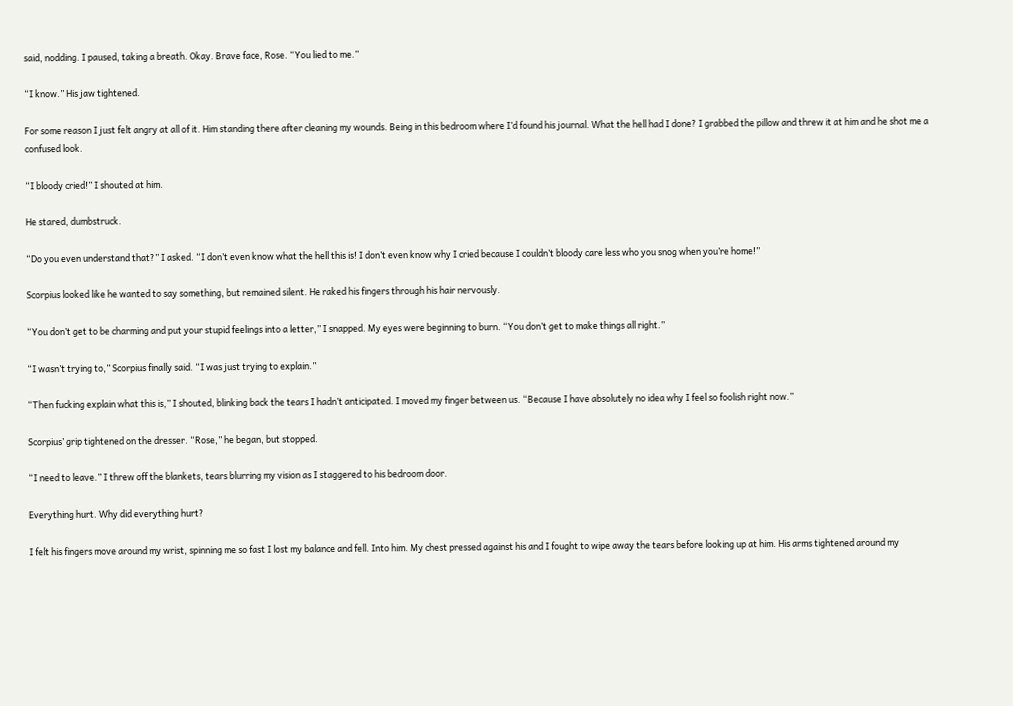said, nodding. I paused, taking a breath. Okay. Brave face, Rose. “You lied to me.”

“I know.” His jaw tightened.

For some reason I just felt angry at all of it. Him standing there after cleaning my wounds. Being in this bedroom where I’d found his journal. What the hell had I done? I grabbed the pillow and threw it at him and he shot me a confused look.

“I bloody cried!” I shouted at him.

He stared, dumbstruck.

“Do you even understand that?” I asked. “I don’t even know what the hell this is! I don’t even know why I cried because I couldn’t bloody care less who you snog when you’re home!”

Scorpius looked like he wanted to say something, but remained silent. He raked his fingers through his hair nervously.

“You don’t get to be charming and put your stupid feelings into a letter,” I snapped. My eyes were beginning to burn. “You don’t get to make things all right.”

“I wasn’t trying to,” Scorpius finally said. “I was just trying to explain.”

“Then fucking explain what this is,” I shouted, blinking back the tears I hadn’t anticipated. I moved my finger between us. “Because I have absolutely no idea why I feel so foolish right now.”

Scorpius’ grip tightened on the dresser. “Rose,” he began, but stopped.

“I need to leave.” I threw off the blankets, tears blurring my vision as I staggered to his bedroom door.

Everything hurt. Why did everything hurt?

I felt his fingers move around my wrist, spinning me so fast I lost my balance and fell. Into him. My chest pressed against his and I fought to wipe away the tears before looking up at him. His arms tightened around my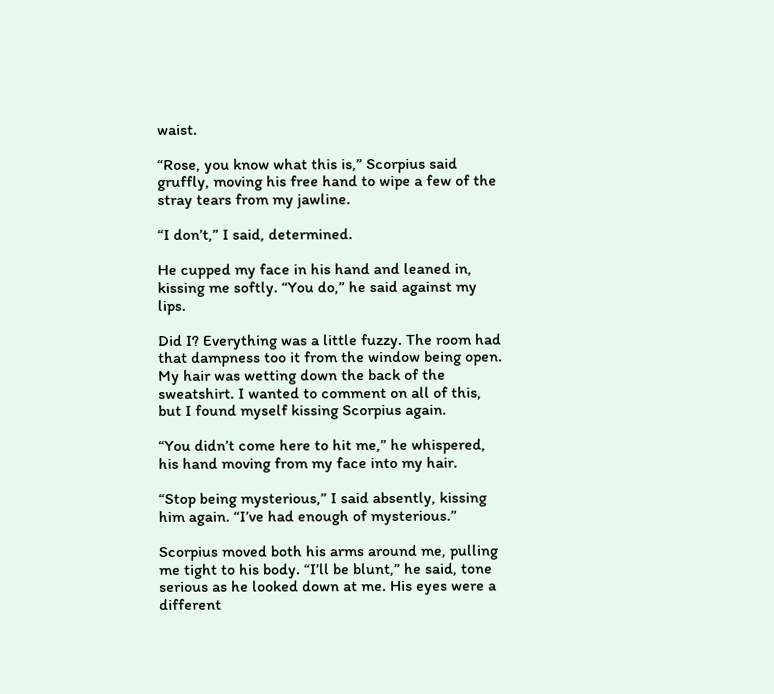waist.

“Rose, you know what this is,” Scorpius said gruffly, moving his free hand to wipe a few of the stray tears from my jawline.

“I don’t,” I said, determined.

He cupped my face in his hand and leaned in, kissing me softly. “You do,” he said against my lips.

Did I? Everything was a little fuzzy. The room had that dampness too it from the window being open. My hair was wetting down the back of the sweatshirt. I wanted to comment on all of this, but I found myself kissing Scorpius again.

“You didn’t come here to hit me,” he whispered, his hand moving from my face into my hair.

“Stop being mysterious,” I said absently, kissing him again. “I’ve had enough of mysterious.”

Scorpius moved both his arms around me, pulling me tight to his body. “I’ll be blunt,” he said, tone serious as he looked down at me. His eyes were a different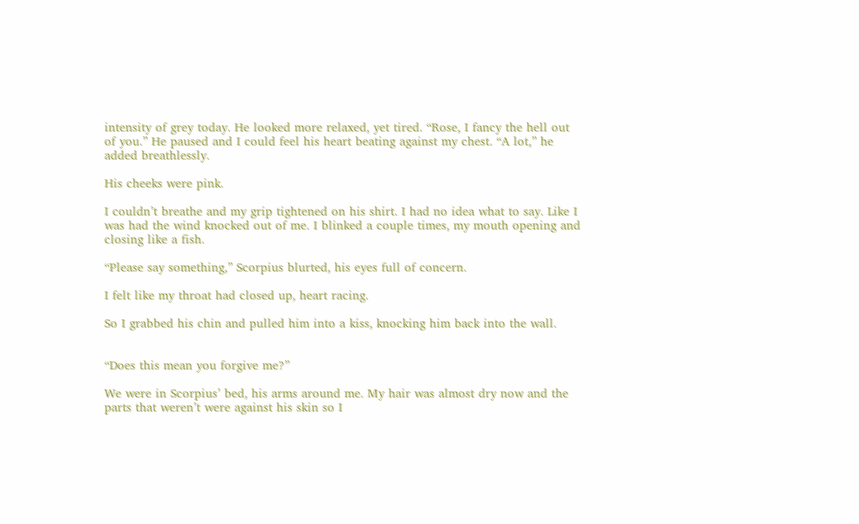intensity of grey today. He looked more relaxed, yet tired. “Rose, I fancy the hell out of you.” He paused and I could feel his heart beating against my chest. “A lot,” he added breathlessly.

His cheeks were pink.

I couldn’t breathe and my grip tightened on his shirt. I had no idea what to say. Like I was had the wind knocked out of me. I blinked a couple times, my mouth opening and closing like a fish.

“Please say something,” Scorpius blurted, his eyes full of concern.

I felt like my throat had closed up, heart racing.

So I grabbed his chin and pulled him into a kiss, knocking him back into the wall.


“Does this mean you forgive me?”

We were in Scorpius’ bed, his arms around me. My hair was almost dry now and the parts that weren’t were against his skin so I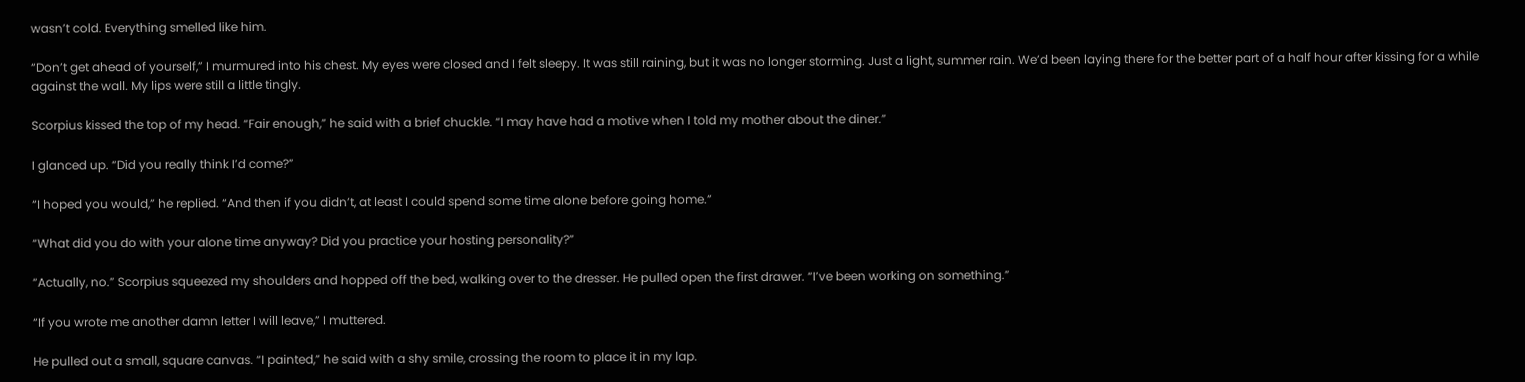wasn’t cold. Everything smelled like him.

“Don’t get ahead of yourself,” I murmured into his chest. My eyes were closed and I felt sleepy. It was still raining, but it was no longer storming. Just a light, summer rain. We’d been laying there for the better part of a half hour after kissing for a while against the wall. My lips were still a little tingly.

Scorpius kissed the top of my head. “Fair enough,” he said with a brief chuckle. “I may have had a motive when I told my mother about the diner.”

I glanced up. “Did you really think I’d come?”

“I hoped you would,” he replied. “And then if you didn’t, at least I could spend some time alone before going home.”

“What did you do with your alone time anyway? Did you practice your hosting personality?”

“Actually, no.” Scorpius squeezed my shoulders and hopped off the bed, walking over to the dresser. He pulled open the first drawer. “I’ve been working on something.”

“If you wrote me another damn letter I will leave,” I muttered.

He pulled out a small, square canvas. “I painted,” he said with a shy smile, crossing the room to place it in my lap.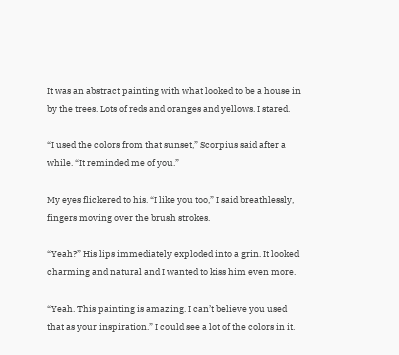It was an abstract painting with what looked to be a house in by the trees. Lots of reds and oranges and yellows. I stared.

“I used the colors from that sunset,” Scorpius said after a while. “It reminded me of you.”

My eyes flickered to his. “I like you too,” I said breathlessly, fingers moving over the brush strokes.

“Yeah?” His lips immediately exploded into a grin. It looked charming and natural and I wanted to kiss him even more.

“Yeah. This painting is amazing. I can’t believe you used that as your inspiration.” I could see a lot of the colors in it.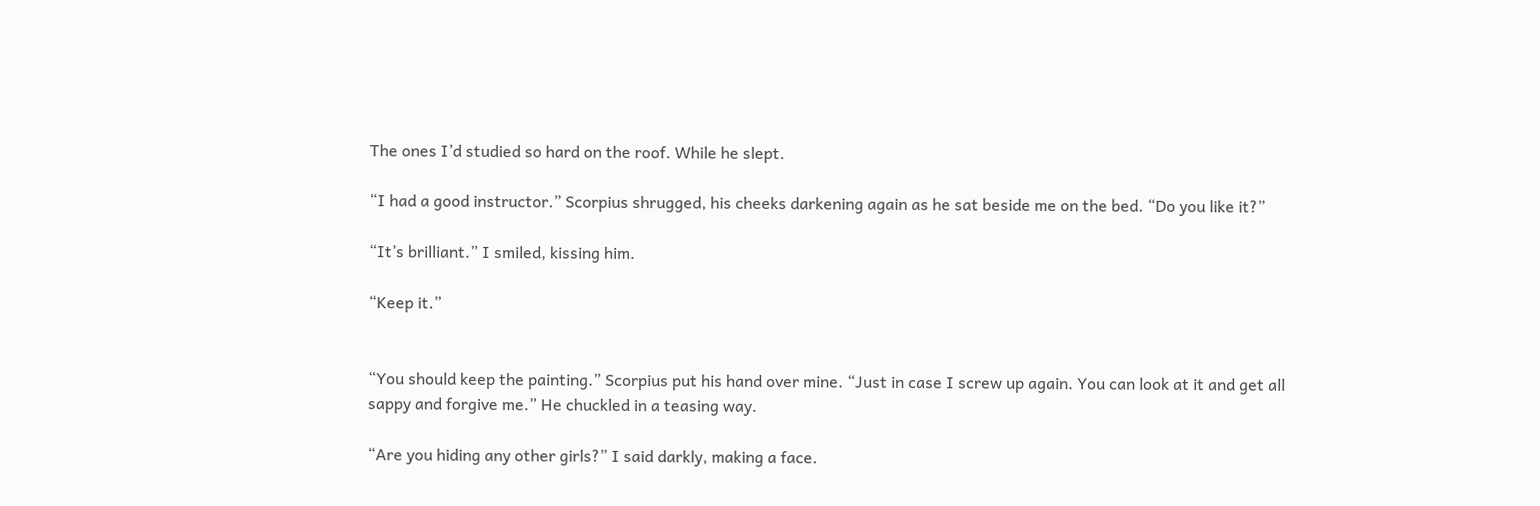The ones I’d studied so hard on the roof. While he slept.

“I had a good instructor.” Scorpius shrugged, his cheeks darkening again as he sat beside me on the bed. “Do you like it?”

“It’s brilliant.” I smiled, kissing him.

“Keep it.”


“You should keep the painting.” Scorpius put his hand over mine. “Just in case I screw up again. You can look at it and get all sappy and forgive me.” He chuckled in a teasing way.

“Are you hiding any other girls?” I said darkly, making a face.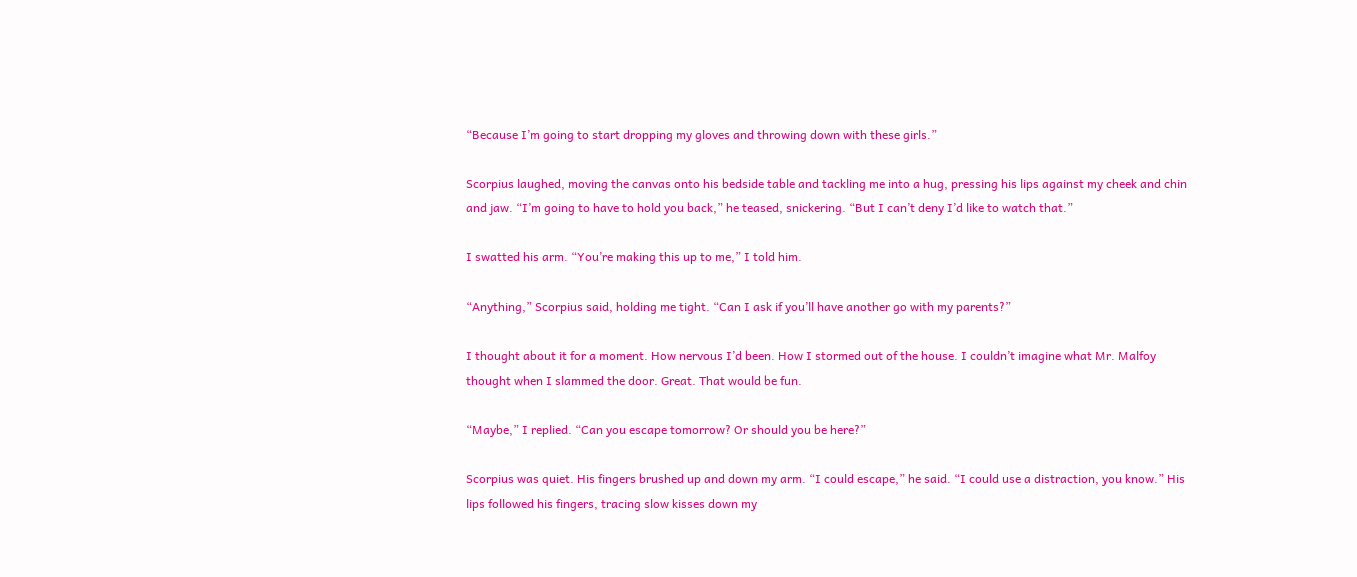“Because I’m going to start dropping my gloves and throwing down with these girls.”

Scorpius laughed, moving the canvas onto his bedside table and tackling me into a hug, pressing his lips against my cheek and chin and jaw. “I’m going to have to hold you back,” he teased, snickering. “But I can’t deny I’d like to watch that.”

I swatted his arm. “You’re making this up to me,” I told him.

“Anything,” Scorpius said, holding me tight. “Can I ask if you’ll have another go with my parents?”

I thought about it for a moment. How nervous I’d been. How I stormed out of the house. I couldn’t imagine what Mr. Malfoy thought when I slammed the door. Great. That would be fun.

“Maybe,” I replied. “Can you escape tomorrow? Or should you be here?”

Scorpius was quiet. His fingers brushed up and down my arm. “I could escape,” he said. “I could use a distraction, you know.” His lips followed his fingers, tracing slow kisses down my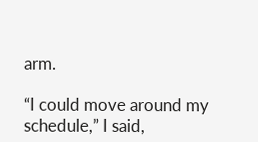arm.

“I could move around my schedule,” I said,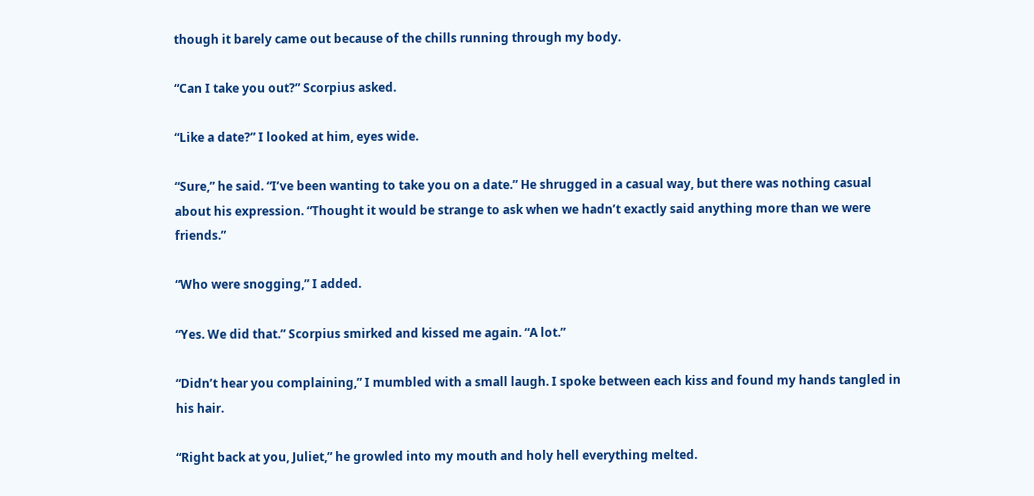though it barely came out because of the chills running through my body.

“Can I take you out?” Scorpius asked.

“Like a date?” I looked at him, eyes wide.

“Sure,” he said. “I’ve been wanting to take you on a date.” He shrugged in a casual way, but there was nothing casual about his expression. “Thought it would be strange to ask when we hadn’t exactly said anything more than we were friends.”

“Who were snogging,” I added.

“Yes. We did that.” Scorpius smirked and kissed me again. “A lot.”

“Didn’t hear you complaining,” I mumbled with a small laugh. I spoke between each kiss and found my hands tangled in his hair.

“Right back at you, Juliet,” he growled into my mouth and holy hell everything melted.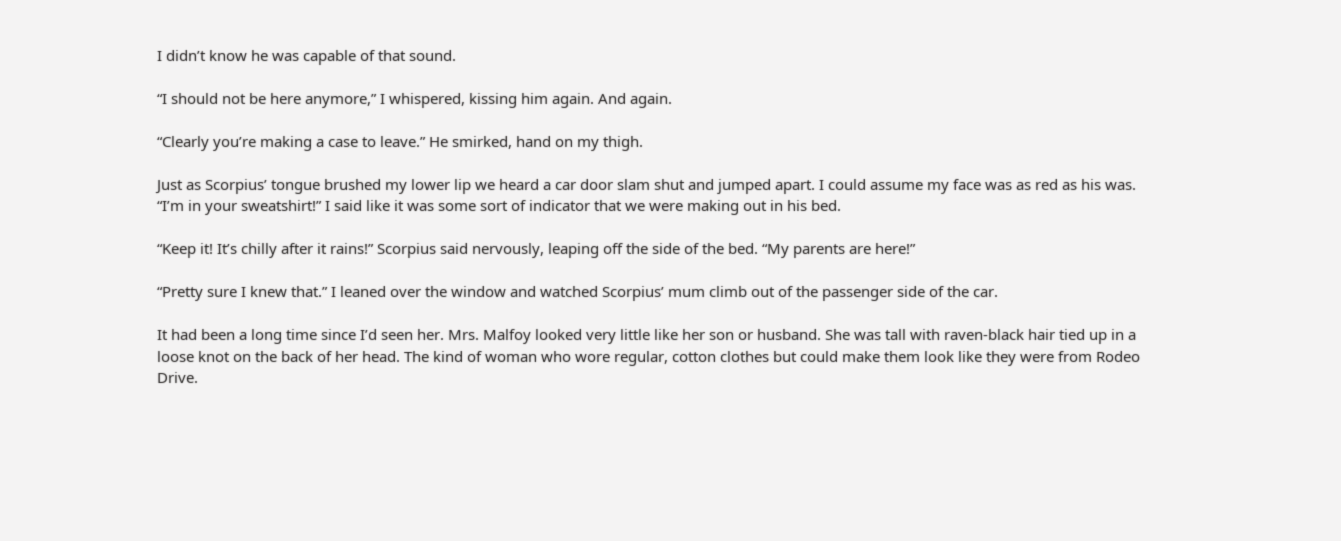I didn’t know he was capable of that sound.

“I should not be here anymore,” I whispered, kissing him again. And again.

“Clearly you’re making a case to leave.” He smirked, hand on my thigh.

Just as Scorpius’ tongue brushed my lower lip we heard a car door slam shut and jumped apart. I could assume my face was as red as his was. “I’m in your sweatshirt!” I said like it was some sort of indicator that we were making out in his bed.

“Keep it! It’s chilly after it rains!” Scorpius said nervously, leaping off the side of the bed. “My parents are here!”

“Pretty sure I knew that.” I leaned over the window and watched Scorpius’ mum climb out of the passenger side of the car.

It had been a long time since I’d seen her. Mrs. Malfoy looked very little like her son or husband. She was tall with raven-black hair tied up in a loose knot on the back of her head. The kind of woman who wore regular, cotton clothes but could make them look like they were from Rodeo Drive.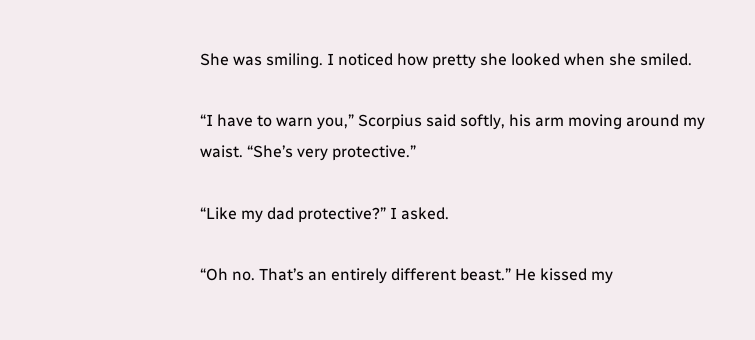She was smiling. I noticed how pretty she looked when she smiled.

“I have to warn you,” Scorpius said softly, his arm moving around my waist. “She’s very protective.”

“Like my dad protective?” I asked.

“Oh no. That’s an entirely different beast.” He kissed my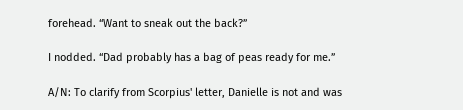forehead. “Want to sneak out the back?”

I nodded. “Dad probably has a bag of peas ready for me.”

A/N: To clarify from Scorpius' letter, Danielle is not and was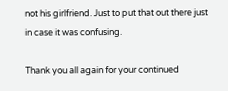not his girlfriend. Just to put that out there just in case it was confusing.

Thank you all again for your continued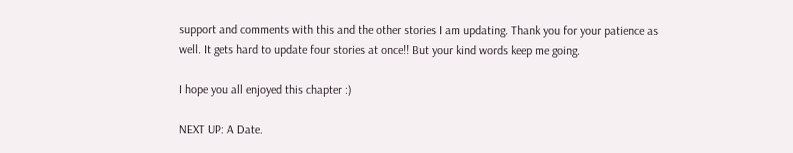support and comments with this and the other stories I am updating. Thank you for your patience as well. It gets hard to update four stories at once!! But your kind words keep me going.

I hope you all enjoyed this chapter :)

NEXT UP: A Date.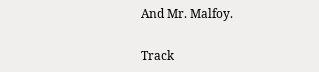And Mr. Malfoy.

Track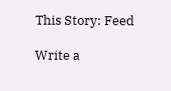This Story: Feed

Write a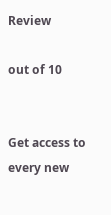Review

out of 10


Get access to every new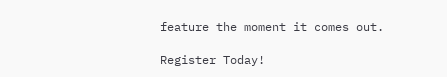feature the moment it comes out.

Register Today!